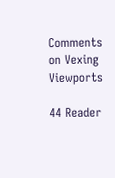Comments on Vexing Viewports

44 Reader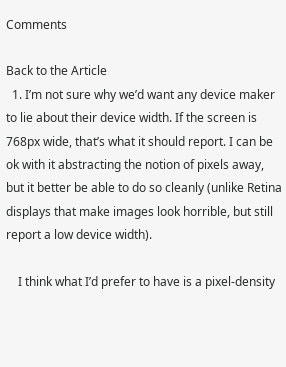Comments

Back to the Article
  1. I’m not sure why we’d want any device maker to lie about their device width. If the screen is 768px wide, that’s what it should report. I can be ok with it abstracting the notion of pixels away, but it better be able to do so cleanly (unlike Retina displays that make images look horrible, but still report a low device width).

    I think what I’d prefer to have is a pixel-density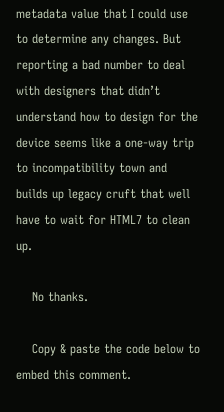metadata value that I could use to determine any changes. But reporting a bad number to deal with designers that didn’t understand how to design for the device seems like a one-way trip to incompatibility town and builds up legacy cruft that well have to wait for HTML7 to clean up.

    No thanks.

    Copy & paste the code below to embed this comment.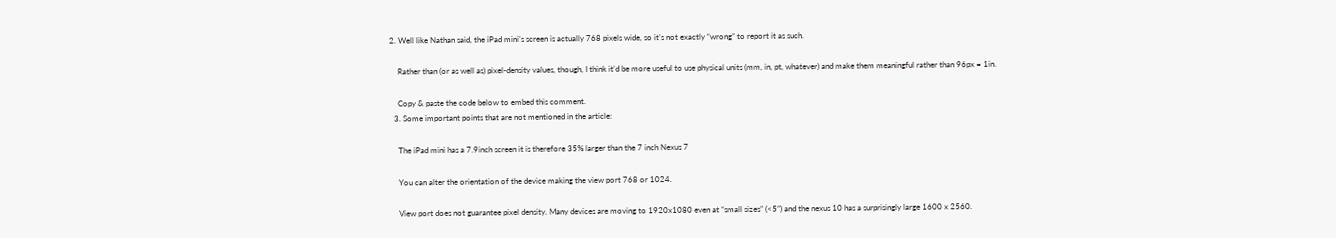2. Well like Nathan said, the iPad mini’s screen is actually 768 pixels wide, so it’s not exactly “wrong” to report it as such.

    Rather than (or as well as) pixel-density values, though, I think it’d be more useful to use physical units (mm, in, pt, whatever) and make them meaningful rather than 96px = 1in.

    Copy & paste the code below to embed this comment.
  3. Some important points that are not mentioned in the article:

    The iPad mini has a 7.9inch screen it is therefore 35% larger than the 7 inch Nexus 7

    You can alter the orientation of the device making the view port 768 or 1024.

    View port does not guarantee pixel density. Many devices are moving to 1920x1080 even at “small sizes” (<5”) and the nexus 10 has a surprisingly large 1600 x 2560.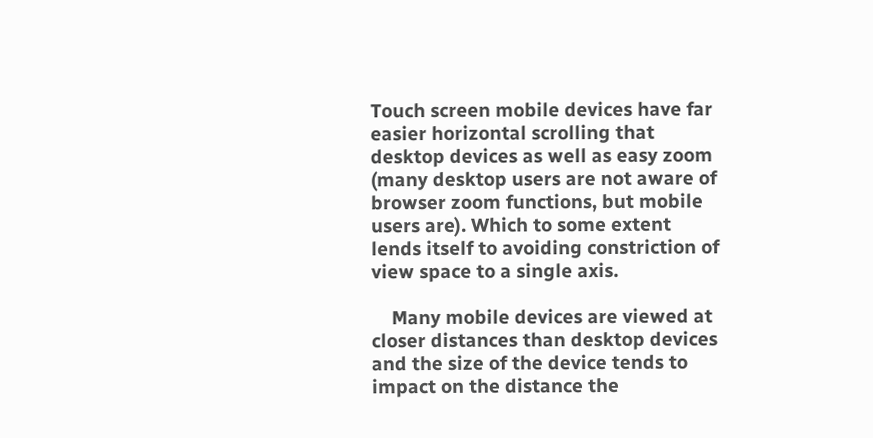Touch screen mobile devices have far easier horizontal scrolling that desktop devices as well as easy zoom (many desktop users are not aware of browser zoom functions, but mobile users are). Which to some extent lends itself to avoiding constriction of view space to a single axis.

    Many mobile devices are viewed at closer distances than desktop devices and the size of the device tends to impact on the distance the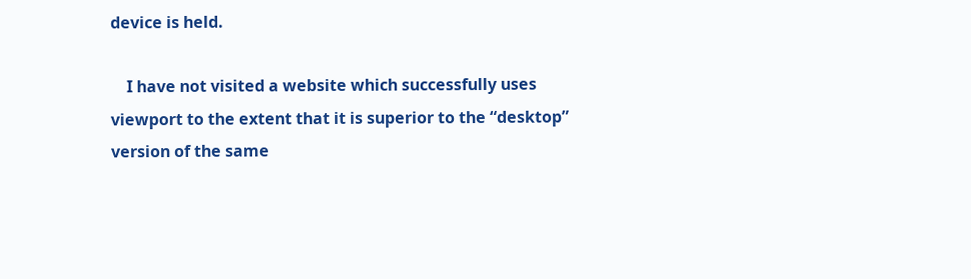device is held.

    I have not visited a website which successfully uses viewport to the extent that it is superior to the “desktop” version of the same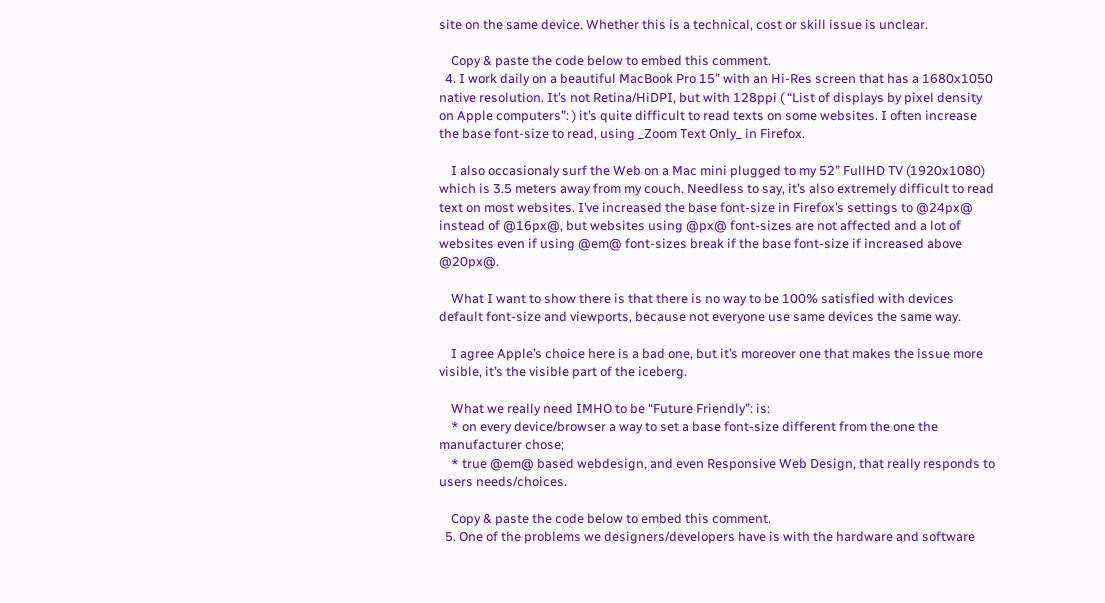site on the same device. Whether this is a technical, cost or skill issue is unclear.

    Copy & paste the code below to embed this comment.
  4. I work daily on a beautiful MacBook Pro 15” with an Hi-Res screen that has a 1680x1050 native resolution. It’s not Retina/HiDPI, but with 128ppi ( “List of displays by pixel density on Apple computers”: ) it’s quite difficult to read texts on some websites. I often increase the base font-size to read, using _Zoom Text Only_ in Firefox.

    I also occasionaly surf the Web on a Mac mini plugged to my 52” FullHD TV (1920x1080) which is 3.5 meters away from my couch. Needless to say, it’s also extremely difficult to read text on most websites. I’ve increased the base font-size in Firefox’s settings to @24px@ instead of @16px@, but websites using @px@ font-sizes are not affected and a lot of websites even if using @em@ font-sizes break if the base font-size if increased above @20px@.

    What I want to show there is that there is no way to be 100% satisfied with devices default font-size and viewports, because not everyone use same devices the same way.

    I agree Apple’s choice here is a bad one, but it’s moreover one that makes the issue more visible, it’s the visible part of the iceberg.

    What we really need IMHO to be “Future Friendly”: is:
    * on every device/browser a way to set a base font-size different from the one the manufacturer chose;
    * true @em@ based webdesign, and even Responsive Web Design, that really responds to users needs/choices.

    Copy & paste the code below to embed this comment.
  5. One of the problems we designers/developers have is with the hardware and software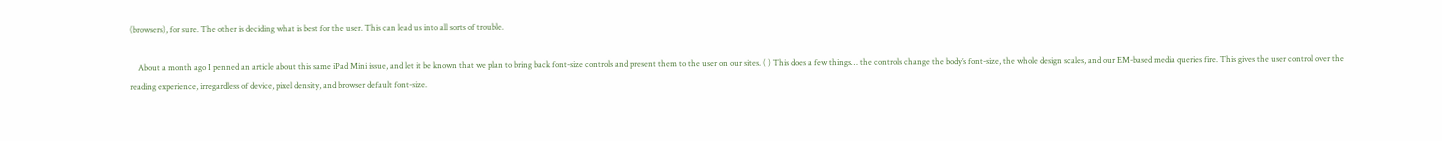(browsers), for sure. The other is deciding what is best for the user. This can lead us into all sorts of trouble.

    About a month ago I penned an article about this same iPad Mini issue, and let it be known that we plan to bring back font-size controls and present them to the user on our sites. ( ) This does a few things… the controls change the body’s font-size, the whole design scales, and our EM-based media queries fire. This gives the user control over the reading experience, irregardless of device, pixel density, and browser default font-size.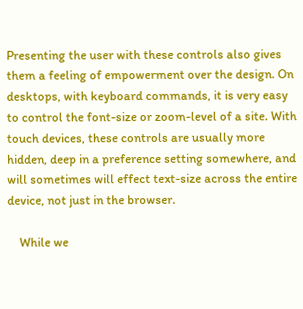Presenting the user with these controls also gives them a feeling of empowerment over the design. On desktops, with keyboard commands, it is very easy to control the font-size or zoom-level of a site. With touch devices, these controls are usually more hidden, deep in a preference setting somewhere, and will sometimes will effect text-size across the entire device, not just in the browser.

    While we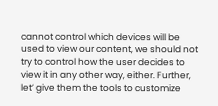cannot control which devices will be used to view our content, we should not try to control how the user decides to view it in any other way, either. Further, let’ give them the tools to customize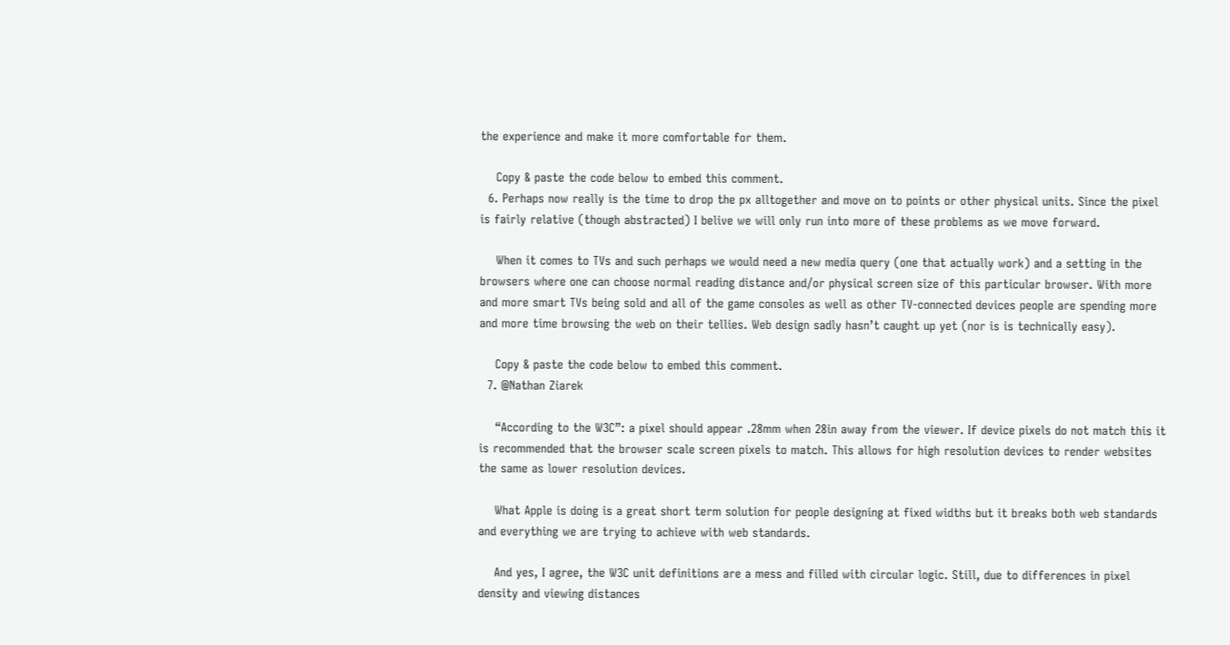the experience and make it more comfortable for them.

    Copy & paste the code below to embed this comment.
  6. Perhaps now really is the time to drop the px alltogether and move on to points or other physical units. Since the pixel is fairly relative (though abstracted) I belive we will only run into more of these problems as we move forward.

    When it comes to TVs and such perhaps we would need a new media query (one that actually work) and a setting in the browsers where one can choose normal reading distance and/or physical screen size of this particular browser. With more and more smart TVs being sold and all of the game consoles as well as other TV-connected devices people are spending more and more time browsing the web on their tellies. Web design sadly hasn’t caught up yet (nor is is technically easy).

    Copy & paste the code below to embed this comment.
  7. @Nathan Ziarek

    “According to the W3C”: a pixel should appear .28mm when 28in away from the viewer. If device pixels do not match this it is recommended that the browser scale screen pixels to match. This allows for high resolution devices to render websites the same as lower resolution devices.

    What Apple is doing is a great short term solution for people designing at fixed widths but it breaks both web standards and everything we are trying to achieve with web standards.

    And yes, I agree, the W3C unit definitions are a mess and filled with circular logic. Still, due to differences in pixel density and viewing distances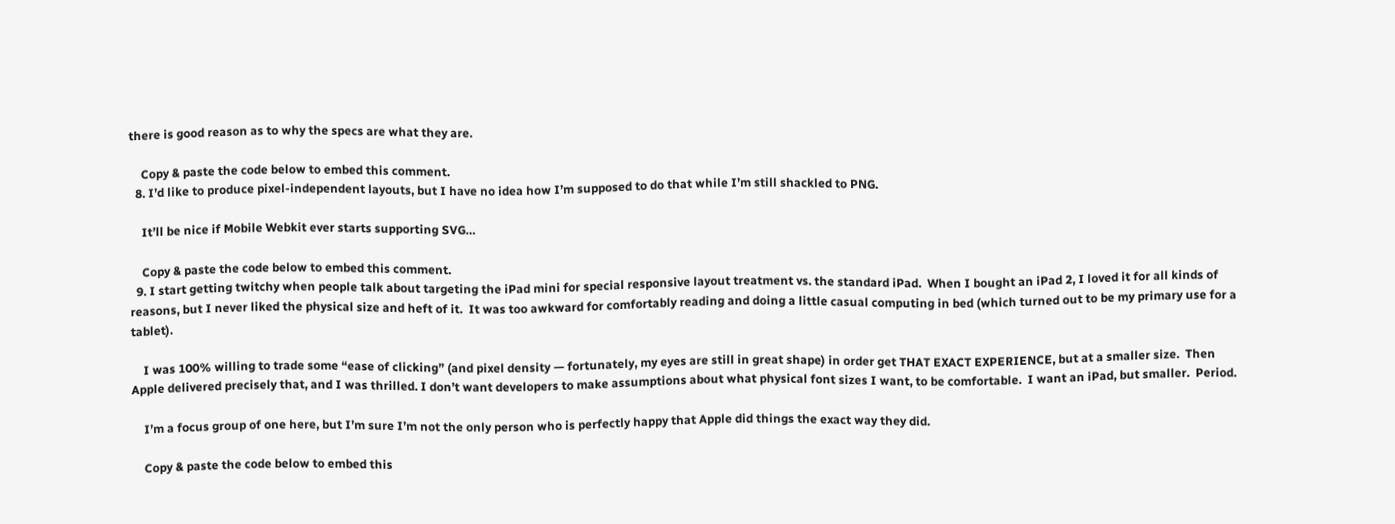there is good reason as to why the specs are what they are.

    Copy & paste the code below to embed this comment.
  8. I’d like to produce pixel-independent layouts, but I have no idea how I’m supposed to do that while I’m still shackled to PNG.

    It’ll be nice if Mobile Webkit ever starts supporting SVG…

    Copy & paste the code below to embed this comment.
  9. I start getting twitchy when people talk about targeting the iPad mini for special responsive layout treatment vs. the standard iPad.  When I bought an iPad 2, I loved it for all kinds of reasons, but I never liked the physical size and heft of it.  It was too awkward for comfortably reading and doing a little casual computing in bed (which turned out to be my primary use for a tablet).

    I was 100% willing to trade some “ease of clicking” (and pixel density — fortunately, my eyes are still in great shape) in order get THAT EXACT EXPERIENCE, but at a smaller size.  Then Apple delivered precisely that, and I was thrilled. I don’t want developers to make assumptions about what physical font sizes I want, to be comfortable.  I want an iPad, but smaller.  Period.

    I’m a focus group of one here, but I’m sure I’m not the only person who is perfectly happy that Apple did things the exact way they did.

    Copy & paste the code below to embed this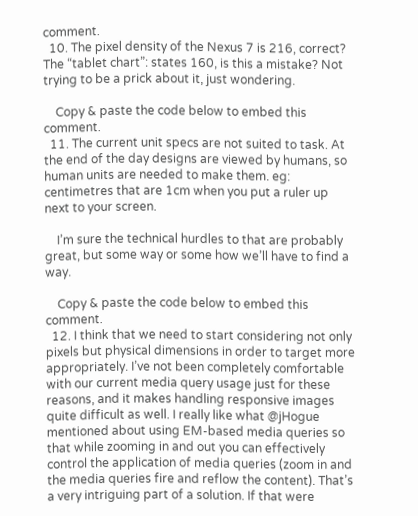comment.
  10. The pixel density of the Nexus 7 is 216, correct? The “tablet chart”: states 160, is this a mistake? Not trying to be a prick about it, just wondering.

    Copy & paste the code below to embed this comment.
  11. The current unit specs are not suited to task. At the end of the day designs are viewed by humans, so human units are needed to make them. eg: centimetres that are 1cm when you put a ruler up next to your screen.

    I’m sure the technical hurdles to that are probably great, but some way or some how we’ll have to find a way.

    Copy & paste the code below to embed this comment.
  12. I think that we need to start considering not only pixels but physical dimensions in order to target more appropriately. I’ve not been completely comfortable with our current media query usage just for these reasons, and it makes handling responsive images quite difficult as well. I really like what @jHogue mentioned about using EM-based media queries so that while zooming in and out you can effectively control the application of media queries (zoom in and the media queries fire and reflow the content). That’s a very intriguing part of a solution. If that were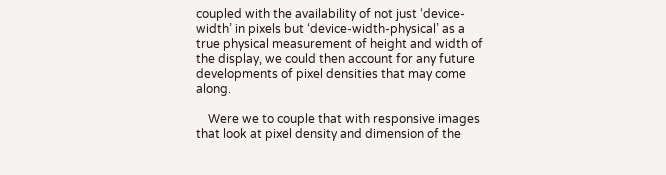coupled with the availability of not just ‘device-width’ in pixels but ‘device-width-physical’ as a true physical measurement of height and width of the display, we could then account for any future developments of pixel densities that may come along.

    Were we to couple that with responsive images that look at pixel density and dimension of the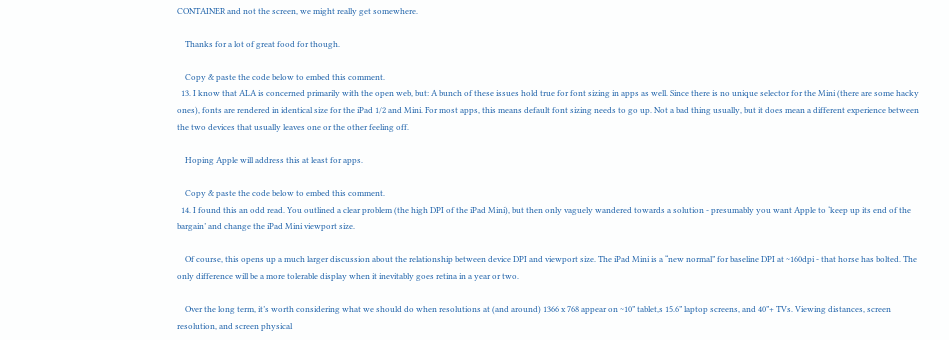CONTAINER and not the screen, we might really get somewhere.

    Thanks for a lot of great food for though.

    Copy & paste the code below to embed this comment.
  13. I know that ALA is concerned primarily with the open web, but: A bunch of these issues hold true for font sizing in apps as well. Since there is no unique selector for the Mini (there are some hacky ones), fonts are rendered in identical size for the iPad 1/2 and Mini. For most apps, this means default font sizing needs to go up. Not a bad thing usually, but it does mean a different experience between the two devices that usually leaves one or the other feeling off.

    Hoping Apple will address this at least for apps.

    Copy & paste the code below to embed this comment.
  14. I found this an odd read. You outlined a clear problem (the high DPI of the iPad Mini), but then only vaguely wandered towards a solution - presumably you want Apple to ‘keep up its end of the bargain’ and change the iPad Mini viewport size.

    Of course, this opens up a much larger discussion about the relationship between device DPI and viewport size. The iPad Mini is a “new normal” for baseline DPI at ~160dpi - that horse has bolted. The only difference will be a more tolerable display when it inevitably goes retina in a year or two.

    Over the long term, it’s worth considering what we should do when resolutions at (and around) 1366 x 768 appear on ~10” tablet,s 15.6” laptop screens, and 40”+ TVs. Viewing distances, screen resolution, and screen physical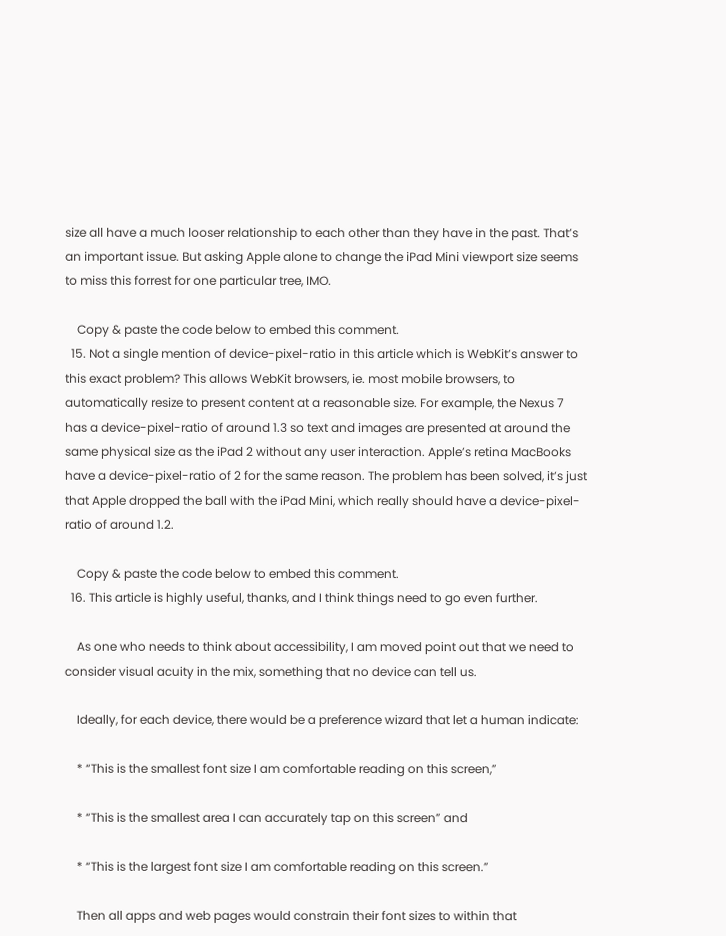size all have a much looser relationship to each other than they have in the past. That’s an important issue. But asking Apple alone to change the iPad Mini viewport size seems to miss this forrest for one particular tree, IMO.

    Copy & paste the code below to embed this comment.
  15. Not a single mention of device-pixel-ratio in this article which is WebKit’s answer to this exact problem? This allows WebKit browsers, ie. most mobile browsers, to automatically resize to present content at a reasonable size. For example, the Nexus 7 has a device-pixel-ratio of around 1.3 so text and images are presented at around the same physical size as the iPad 2 without any user interaction. Apple’s retina MacBooks have a device-pixel-ratio of 2 for the same reason. The problem has been solved, it’s just that Apple dropped the ball with the iPad Mini, which really should have a device-pixel-ratio of around 1.2.

    Copy & paste the code below to embed this comment.
  16. This article is highly useful, thanks, and I think things need to go even further.

    As one who needs to think about accessibility, I am moved point out that we need to consider visual acuity in the mix, something that no device can tell us.

    Ideally, for each device, there would be a preference wizard that let a human indicate:

    * “This is the smallest font size I am comfortable reading on this screen,”

    * “This is the smallest area I can accurately tap on this screen” and

    * “This is the largest font size I am comfortable reading on this screen.”

    Then all apps and web pages would constrain their font sizes to within that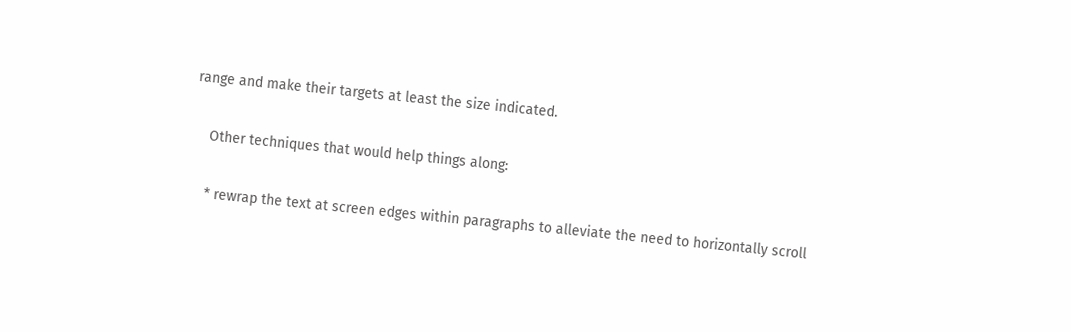range and make their targets at least the size indicated.

    Other techniques that would help things along:

    * rewrap the text at screen edges within paragraphs to alleviate the need to horizontally scroll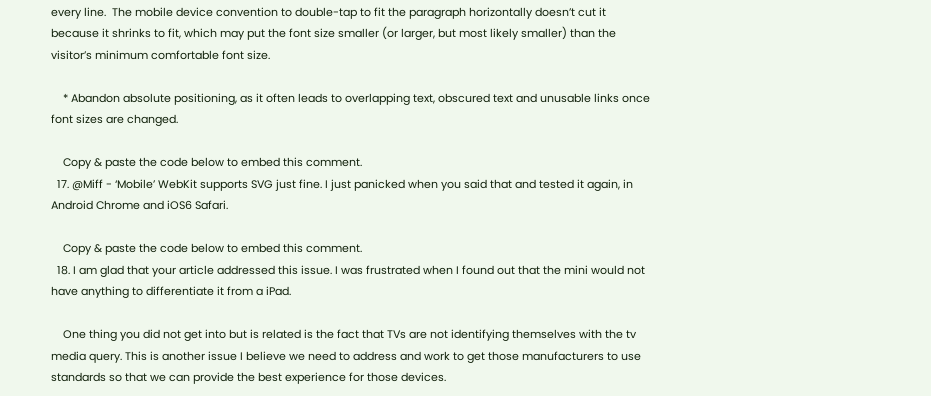every line.  The mobile device convention to double-tap to fit the paragraph horizontally doesn’t cut it because it shrinks to fit, which may put the font size smaller (or larger, but most likely smaller) than the visitor’s minimum comfortable font size.

    * Abandon absolute positioning, as it often leads to overlapping text, obscured text and unusable links once font sizes are changed.

    Copy & paste the code below to embed this comment.
  17. @Miff - ‘Mobile’ WebKit supports SVG just fine. I just panicked when you said that and tested it again, in Android Chrome and iOS6 Safari.

    Copy & paste the code below to embed this comment.
  18. I am glad that your article addressed this issue. I was frustrated when I found out that the mini would not have anything to differentiate it from a iPad.

    One thing you did not get into but is related is the fact that TVs are not identifying themselves with the tv media query. This is another issue I believe we need to address and work to get those manufacturers to use standards so that we can provide the best experience for those devices.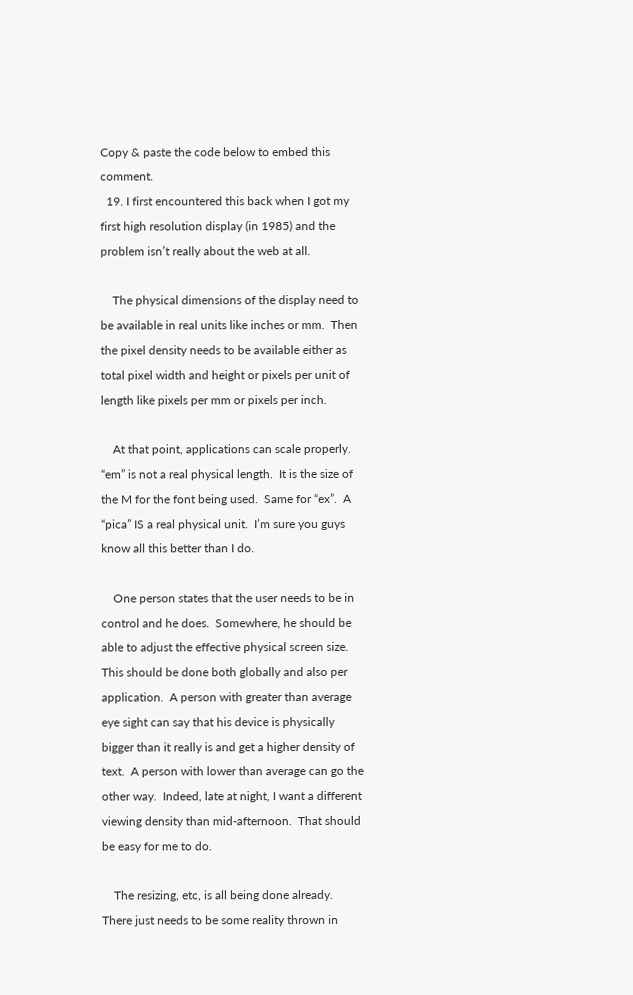Copy & paste the code below to embed this comment.
  19. I first encountered this back when I got my first high resolution display (in 1985) and the problem isn’t really about the web at all.

    The physical dimensions of the display need to be available in real units like inches or mm.  Then the pixel density needs to be available either as total pixel width and height or pixels per unit of length like pixels per mm or pixels per inch.

    At that point, applications can scale properly.  “em” is not a real physical length.  It is the size of the M for the font being used.  Same for “ex”.  A “pica” IS a real physical unit.  I’m sure you guys know all this better than I do.

    One person states that the user needs to be in control and he does.  Somewhere, he should be able to adjust the effective physical screen size.  This should be done both globally and also per application.  A person with greater than average eye sight can say that his device is physically bigger than it really is and get a higher density of text.  A person with lower than average can go the other way.  Indeed, late at night, I want a different viewing density than mid-afternoon.  That should be easy for me to do.

    The resizing, etc, is all being done already.  There just needs to be some reality thrown in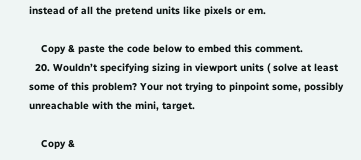instead of all the pretend units like pixels or em.

    Copy & paste the code below to embed this comment.
  20. Wouldn’t specifying sizing in viewport units ( solve at least some of this problem? Your not trying to pinpoint some, possibly unreachable with the mini, target.

    Copy &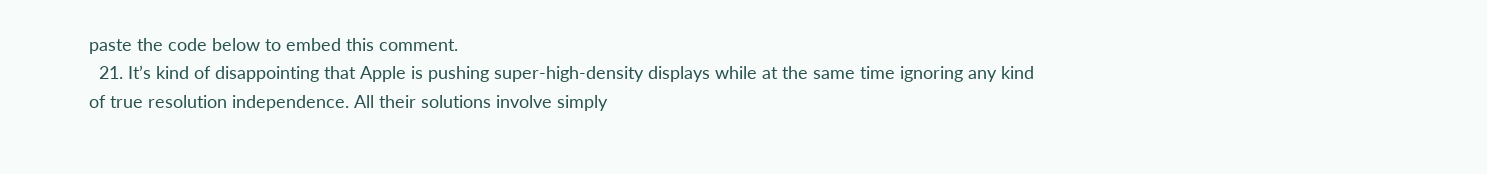paste the code below to embed this comment.
  21. It’s kind of disappointing that Apple is pushing super-high-density displays while at the same time ignoring any kind of true resolution independence. All their solutions involve simply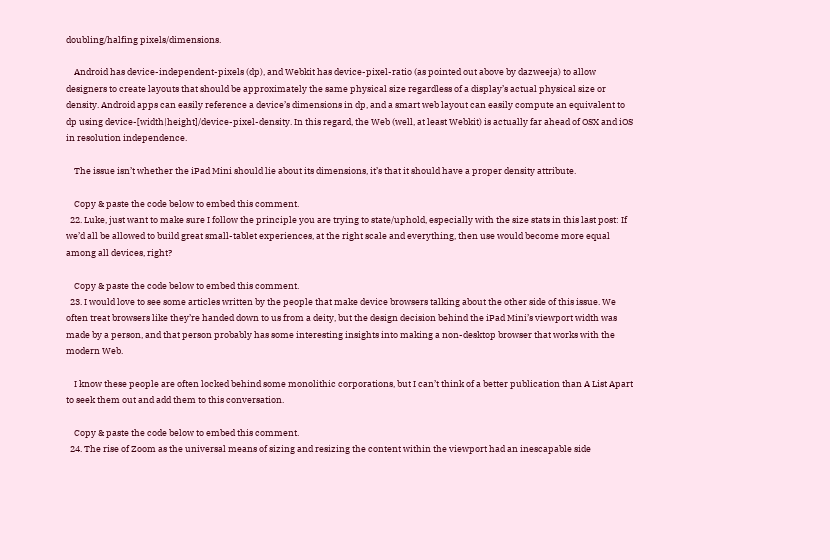doubling/halfing pixels/dimensions.

    Android has device-independent-pixels (dp), and Webkit has device-pixel-ratio (as pointed out above by dazweeja) to allow designers to create layouts that should be approximately the same physical size regardless of a display’s actual physical size or density. Android apps can easily reference a device’s dimensions in dp, and a smart web layout can easily compute an equivalent to dp using device-[width|height]/device-pixel-density. In this regard, the Web (well, at least Webkit) is actually far ahead of OSX and iOS in resolution independence.

    The issue isn’t whether the iPad Mini should lie about its dimensions, it’s that it should have a proper density attribute.

    Copy & paste the code below to embed this comment.
  22. Luke, just want to make sure I follow the principle you are trying to state/uphold, especially with the size stats in this last post: If we’d all be allowed to build great small-tablet experiences, at the right scale and everything, then use would become more equal among all devices, right?

    Copy & paste the code below to embed this comment.
  23. I would love to see some articles written by the people that make device browsers talking about the other side of this issue. We often treat browsers like they’re handed down to us from a deity, but the design decision behind the iPad Mini’s viewport width was made by a person, and that person probably has some interesting insights into making a non-desktop browser that works with the modern Web.

    I know these people are often locked behind some monolithic corporations, but I can’t think of a better publication than A List Apart to seek them out and add them to this conversation.

    Copy & paste the code below to embed this comment.
  24. The rise of Zoom as the universal means of sizing and resizing the content within the viewport had an inescapable side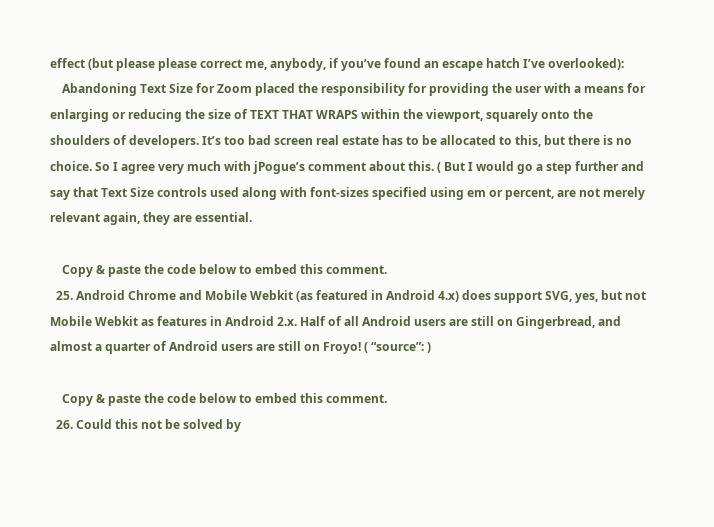effect (but please please correct me, anybody, if you’ve found an escape hatch I’ve overlooked):
    Abandoning Text Size for Zoom placed the responsibility for providing the user with a means for enlarging or reducing the size of TEXT THAT WRAPS within the viewport, squarely onto the shoulders of developers. It’s too bad screen real estate has to be allocated to this, but there is no choice. So I agree very much with jPogue’s comment about this. ( But I would go a step further and say that Text Size controls used along with font-sizes specified using em or percent, are not merely relevant again, they are essential.

    Copy & paste the code below to embed this comment.
  25. Android Chrome and Mobile Webkit (as featured in Android 4.x) does support SVG, yes, but not Mobile Webkit as features in Android 2.x. Half of all Android users are still on Gingerbread, and almost a quarter of Android users are still on Froyo! ( “source”: )

    Copy & paste the code below to embed this comment.
  26. Could this not be solved by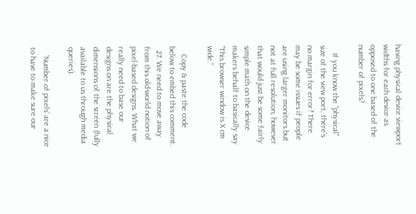having physical device viewport widths for each device as opposed to one based of the number of pixels?

    If you know the “physical” size of the view port, there’s no margin for error? There may be some issues if people are using larger monitors but not at full resolution, however that would just be some fairly simple math on the device makers behalf to basically say “This browser window is X cm wide.”

    Copy & paste the code below to embed this comment.
  27. We need to move away from this old-world notion of pixel-based designs. What we really need to base our designs on are the physical dimensions of the screen (fully available to us through media queries).

    ‘Number of pixels’ are a nice to have to make sure our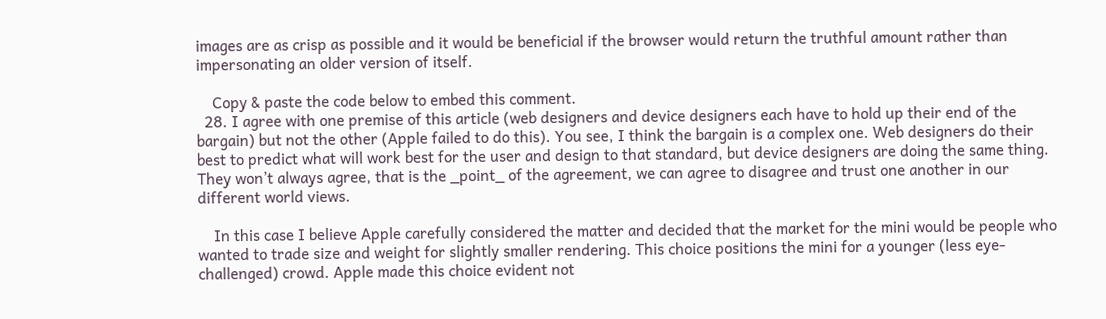images are as crisp as possible and it would be beneficial if the browser would return the truthful amount rather than impersonating an older version of itself.

    Copy & paste the code below to embed this comment.
  28. I agree with one premise of this article (web designers and device designers each have to hold up their end of the bargain) but not the other (Apple failed to do this). You see, I think the bargain is a complex one. Web designers do their best to predict what will work best for the user and design to that standard, but device designers are doing the same thing. They won’t always agree, that is the _point_ of the agreement, we can agree to disagree and trust one another in our different world views.

    In this case I believe Apple carefully considered the matter and decided that the market for the mini would be people who wanted to trade size and weight for slightly smaller rendering. This choice positions the mini for a younger (less eye-challenged) crowd. Apple made this choice evident not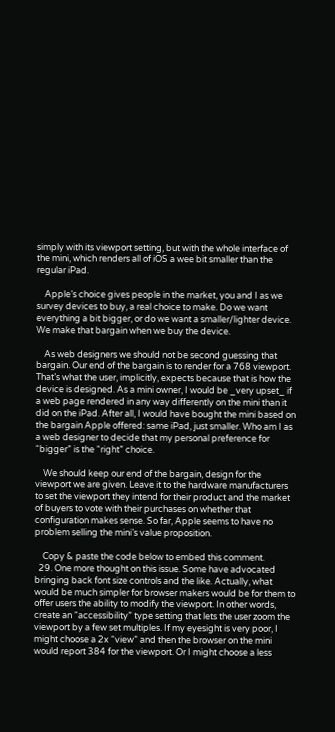simply with its viewport setting, but with the whole interface of the mini, which renders all of iOS a wee bit smaller than the regular iPad.

    Apple’s choice gives people in the market, you and I as we survey devices to buy, a real choice to make. Do we want everything a bit bigger, or do we want a smaller/lighter device. We make that bargain when we buy the device.

    As web designers we should not be second guessing that bargain. Our end of the bargain is to render for a 768 viewport. That’s what the user, implicitly, expects because that is how the device is designed. As a mini owner, I would be _very upset_ if a web page rendered in any way differently on the mini than it did on the iPad. After all, I would have bought the mini based on the bargain Apple offered: same iPad, just smaller. Who am I as a web designer to decide that my personal preference for “bigger” is the “right” choice.

    We should keep our end of the bargain, design for the viewport we are given. Leave it to the hardware manufacturers to set the viewport they intend for their product and the market of buyers to vote with their purchases on whether that configuration makes sense. So far, Apple seems to have no problem selling the mini’s value proposition.

    Copy & paste the code below to embed this comment.
  29. One more thought on this issue. Some have advocated bringing back font size controls and the like. Actually, what would be much simpler for browser makers would be for them to offer users the ability to modify the viewport. In other words, create an “accessibility” type setting that lets the user zoom the viewport by a few set multiples. If my eyesight is very poor, I might choose a 2x “view” and then the browser on the mini would report 384 for the viewport. Or I might choose a less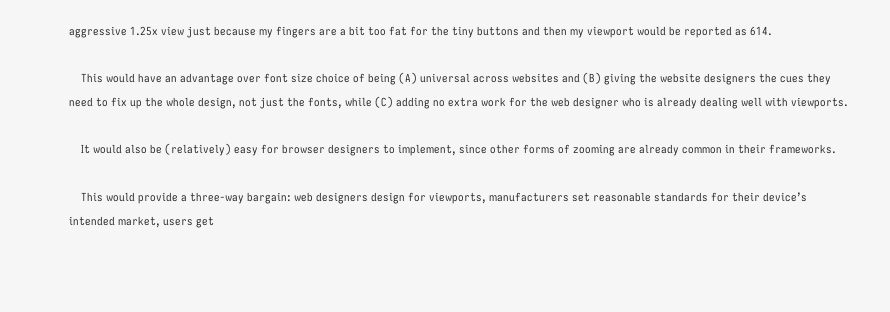aggressive 1.25x view just because my fingers are a bit too fat for the tiny buttons and then my viewport would be reported as 614.

    This would have an advantage over font size choice of being (A) universal across websites and (B) giving the website designers the cues they need to fix up the whole design, not just the fonts, while (C) adding no extra work for the web designer who is already dealing well with viewports.

    It would also be (relatively) easy for browser designers to implement, since other forms of zooming are already common in their frameworks.

    This would provide a three-way bargain: web designers design for viewports, manufacturers set reasonable standards for their device’s intended market, users get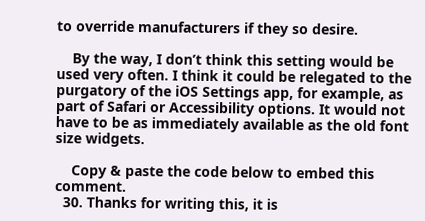to override manufacturers if they so desire.

    By the way, I don’t think this setting would be used very often. I think it could be relegated to the purgatory of the iOS Settings app, for example, as part of Safari or Accessibility options. It would not have to be as immediately available as the old font size widgets.

    Copy & paste the code below to embed this comment.
  30. Thanks for writing this, it is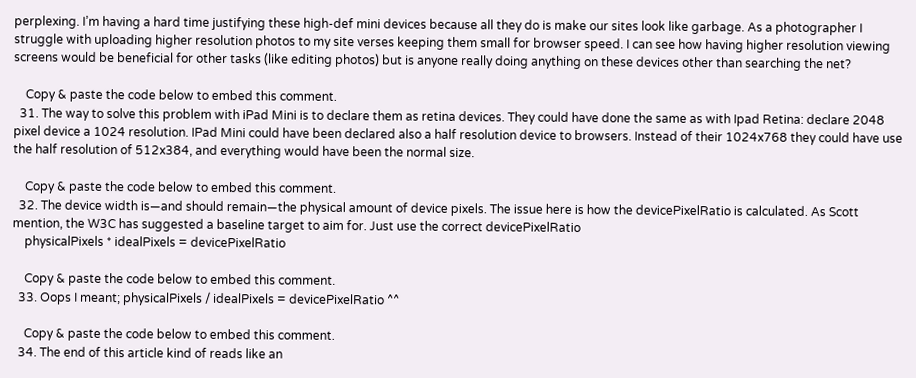perplexing. I’m having a hard time justifying these high-def mini devices because all they do is make our sites look like garbage. As a photographer I struggle with uploading higher resolution photos to my site verses keeping them small for browser speed. I can see how having higher resolution viewing screens would be beneficial for other tasks (like editing photos) but is anyone really doing anything on these devices other than searching the net?

    Copy & paste the code below to embed this comment.
  31. The way to solve this problem with iPad Mini is to declare them as retina devices. They could have done the same as with Ipad Retina: declare 2048 pixel device a 1024 resolution. IPad Mini could have been declared also a half resolution device to browsers. Instead of their 1024x768 they could have use the half resolution of 512x384, and everything would have been the normal size.

    Copy & paste the code below to embed this comment.
  32. The device width is—and should remain—the physical amount of device pixels. The issue here is how the devicePixelRatio is calculated. As Scott mention, the W3C has suggested a baseline target to aim for. Just use the correct devicePixelRatio
    physicalPixels * idealPixels = devicePixelRatio

    Copy & paste the code below to embed this comment.
  33. Oops I meant; physicalPixels / idealPixels = devicePixelRatio ^^

    Copy & paste the code below to embed this comment.
  34. The end of this article kind of reads like an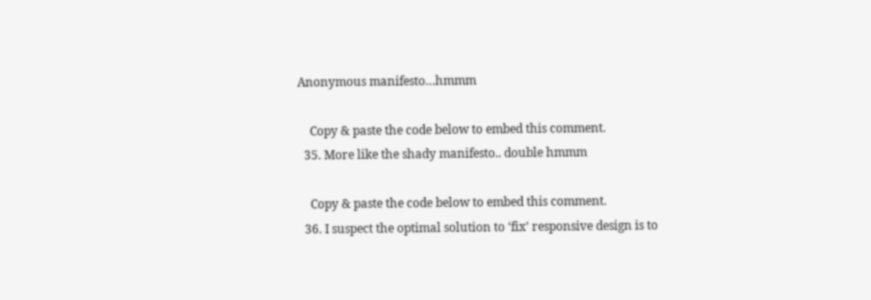Anonymous manifesto…hmmm

    Copy & paste the code below to embed this comment.
  35. More like the shady manifesto.. double hmmm

    Copy & paste the code below to embed this comment.
  36. I suspect the optimal solution to ‘fix’ responsive design is to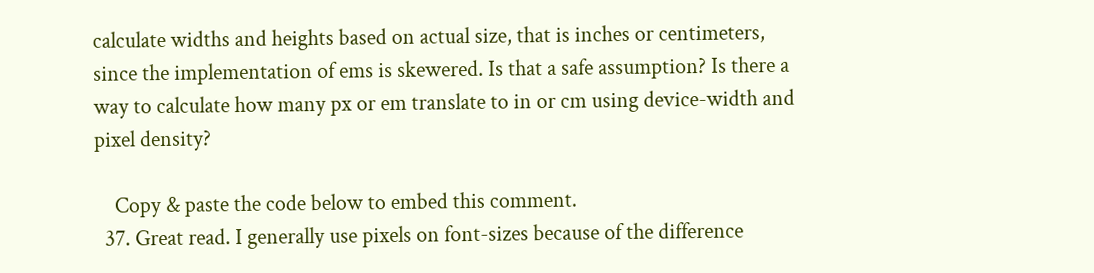calculate widths and heights based on actual size, that is inches or centimeters, since the implementation of ems is skewered. Is that a safe assumption? Is there a way to calculate how many px or em translate to in or cm using device-width and pixel density?

    Copy & paste the code below to embed this comment.
  37. Great read. I generally use pixels on font-sizes because of the difference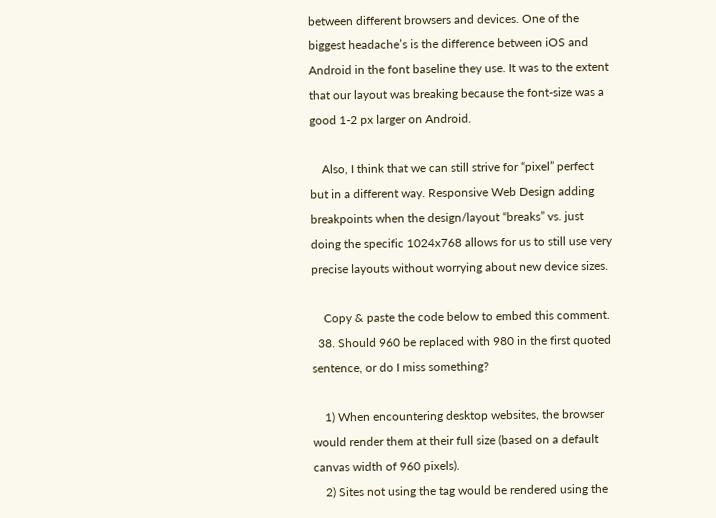between different browsers and devices. One of the biggest headache’s is the difference between iOS and Android in the font baseline they use. It was to the extent that our layout was breaking because the font-size was a good 1-2 px larger on Android.

    Also, I think that we can still strive for “pixel” perfect but in a different way. Responsive Web Design adding breakpoints when the design/layout “breaks” vs. just doing the specific 1024x768 allows for us to still use very precise layouts without worrying about new device sizes.

    Copy & paste the code below to embed this comment.
  38. Should 960 be replaced with 980 in the first quoted sentence, or do I miss something?

    1) When encountering desktop websites, the browser would render them at their full size (based on a default canvas width of 960 pixels).
    2) Sites not using the tag would be rendered using the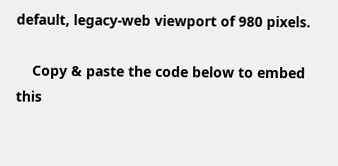default, legacy-web viewport of 980 pixels.

    Copy & paste the code below to embed this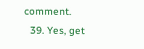comment.
  39. Yes, get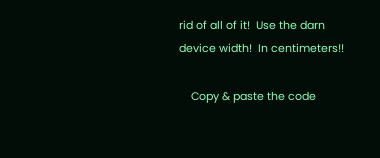rid of all of it!  Use the darn device width!  In centimeters!!

    Copy & paste the code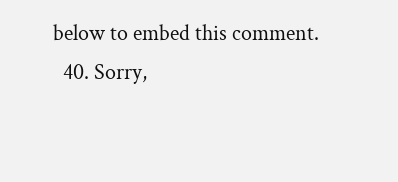below to embed this comment.
  40. Sorry,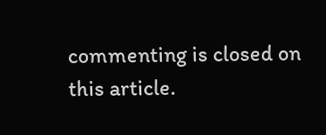commenting is closed on this article.